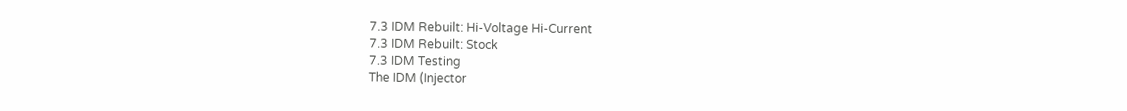7.3 IDM Rebuilt: Hi-Voltage Hi-Current
7.3 IDM Rebuilt: Stock
7.3 IDM Testing
The IDM (Injector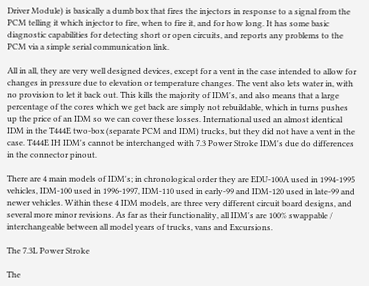Driver Module) is basically a dumb box that fires the injectors in response to a signal from the PCM telling it which injector to fire, when to fire it, and for how long. It has some basic diagnostic capabilities for detecting short or open circuits, and reports any problems to the PCM via a simple serial communication link.

All in all, they are very well designed devices, except for a vent in the case intended to allow for changes in pressure due to elevation or temperature changes. The vent also lets water in, with no provision to let it back out. This kills the majority of IDM's, and also means that a large percentage of the cores which we get back are simply not rebuildable, which in turns pushes up the price of an IDM so we can cover these losses. International used an almost identical IDM in the T444E two-box (separate PCM and IDM) trucks, but they did not have a vent in the case. T444E IH IDM's cannot be interchanged with 7.3 Power Stroke IDM's due do differences in the connector pinout.

There are 4 main models of IDM's; in chronological order they are EDU-100A used in 1994-1995 vehicles, IDM-100 used in 1996-1997, IDM-110 used in early-99 and IDM-120 used in late-99 and newer vehicles. Within these 4 IDM models, are three very different circuit board designs, and several more minor revisions. As far as their functionality, all IDM's are 100% swappable / interchangeable between all model years of trucks, vans and Excursions.

The 7.3L Power Stroke

The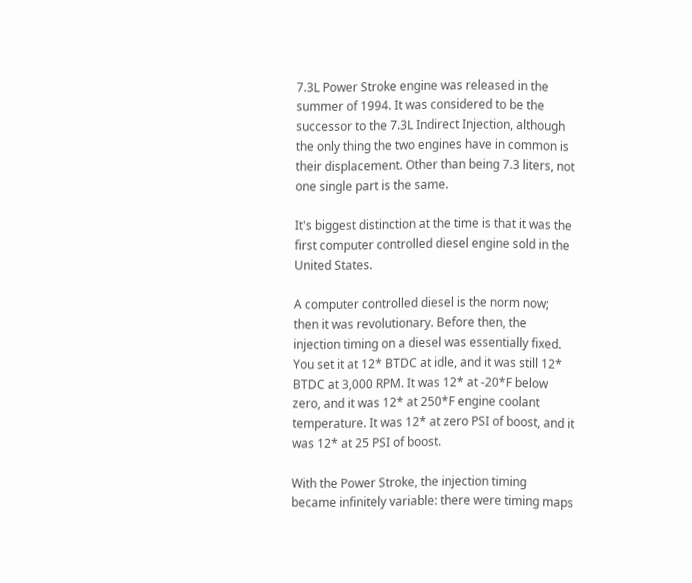7.3L Power Stroke engine was released in the summer of 1994. It was considered to be the successor to the 7.3L Indirect Injection, although the only thing the two engines have in common is their displacement. Other than being 7.3 liters, not one single part is the same.

It's biggest distinction at the time is that it was the first computer controlled diesel engine sold in the United States.

A computer controlled diesel is the norm now; then it was revolutionary. Before then, the injection timing on a diesel was essentially fixed. You set it at 12* BTDC at idle, and it was still 12* BTDC at 3,000 RPM. It was 12* at -20*F below zero, and it was 12* at 250*F engine coolant temperature. It was 12* at zero PSI of boost, and it was 12* at 25 PSI of boost.

With the Power Stroke, the injection timing became infinitely variable: there were timing maps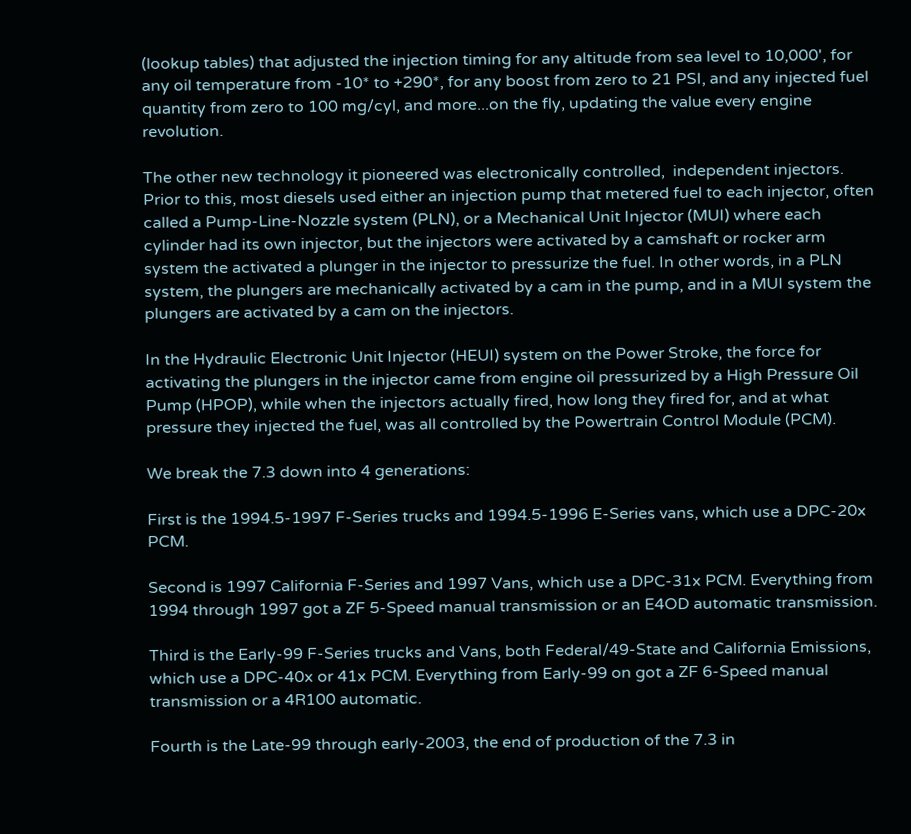(lookup tables) that adjusted the injection timing for any altitude from sea level to 10,000', for any oil temperature from -10* to +290*, for any boost from zero to 21 PSI, and any injected fuel quantity from zero to 100 mg/cyl, and more...on the fly, updating the value every engine revolution.

The other new technology it pioneered was electronically controlled,  independent injectors. Prior to this, most diesels used either an injection pump that metered fuel to each injector, often called a Pump-Line-Nozzle system (PLN), or a Mechanical Unit Injector (MUI) where each cylinder had its own injector, but the injectors were activated by a camshaft or rocker arm  system the activated a plunger in the injector to pressurize the fuel. In other words, in a PLN system, the plungers are mechanically activated by a cam in the pump, and in a MUI system the plungers are activated by a cam on the injectors.

In the Hydraulic Electronic Unit Injector (HEUI) system on the Power Stroke, the force for activating the plungers in the injector came from engine oil pressurized by a High Pressure Oil Pump (HPOP), while when the injectors actually fired, how long they fired for, and at what pressure they injected the fuel, was all controlled by the Powertrain Control Module (PCM).

We break the 7.3 down into 4 generations:

First is the 1994.5-1997 F-Series trucks and 1994.5-1996 E-Series vans, which use a DPC-20x PCM.

Second is 1997 California F-Series and 1997 Vans, which use a DPC-31x PCM. Everything from 1994 through 1997 got a ZF 5-Speed manual transmission or an E4OD automatic transmission.

Third is the Early-99 F-Series trucks and Vans, both Federal/49-State and California Emissions, which use a DPC-40x or 41x PCM. Everything from Early-99 on got a ZF 6-Speed manual transmission or a 4R100 automatic.

Fourth is the Late-99 through early-2003, the end of production of the 7.3 in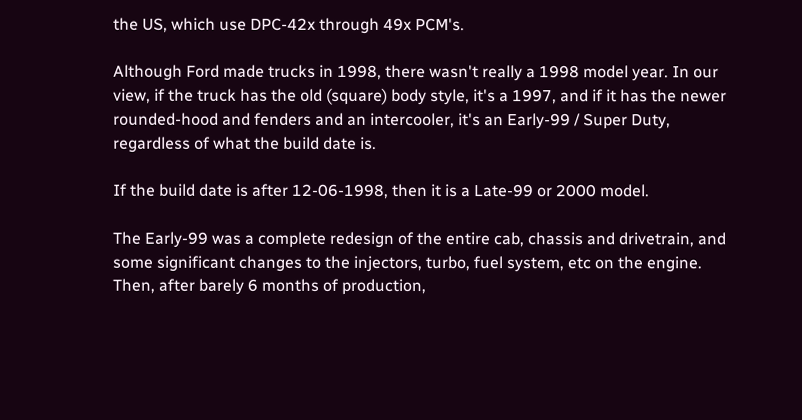the US, which use DPC-42x through 49x PCM's.

Although Ford made trucks in 1998, there wasn't really a 1998 model year. In our view, if the truck has the old (square) body style, it's a 1997, and if it has the newer rounded-hood and fenders and an intercooler, it's an Early-99 / Super Duty, regardless of what the build date is.

If the build date is after 12-06-1998, then it is a Late-99 or 2000 model.

The Early-99 was a complete redesign of the entire cab, chassis and drivetrain, and some significant changes to the injectors, turbo, fuel system, etc on the engine. Then, after barely 6 months of production,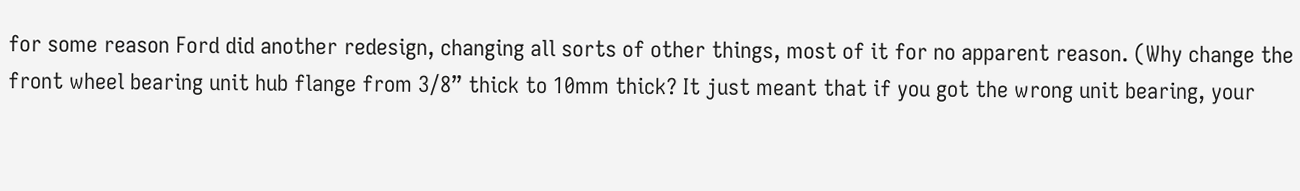for some reason Ford did another redesign, changing all sorts of other things, most of it for no apparent reason. (Why change the front wheel bearing unit hub flange from 3/8” thick to 10mm thick? It just meant that if you got the wrong unit bearing, your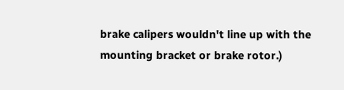brake calipers wouldn't line up with the mounting bracket or brake rotor.)